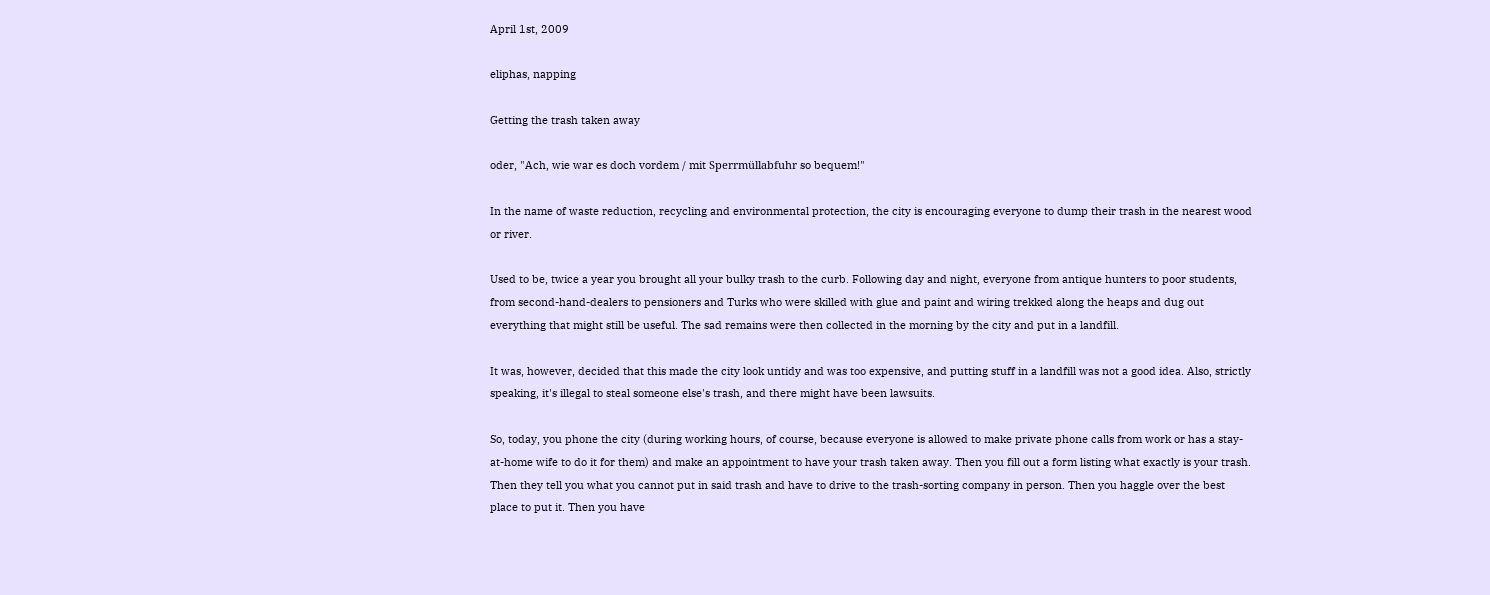April 1st, 2009

eliphas, napping

Getting the trash taken away

oder, "Ach, wie war es doch vordem / mit Sperrmüllabfuhr so bequem!"

In the name of waste reduction, recycling and environmental protection, the city is encouraging everyone to dump their trash in the nearest wood or river.

Used to be, twice a year you brought all your bulky trash to the curb. Following day and night, everyone from antique hunters to poor students, from second-hand-dealers to pensioners and Turks who were skilled with glue and paint and wiring trekked along the heaps and dug out everything that might still be useful. The sad remains were then collected in the morning by the city and put in a landfill.

It was, however, decided that this made the city look untidy and was too expensive, and putting stuff in a landfill was not a good idea. Also, strictly speaking, it's illegal to steal someone else's trash, and there might have been lawsuits.

So, today, you phone the city (during working hours, of course, because everyone is allowed to make private phone calls from work or has a stay-at-home wife to do it for them) and make an appointment to have your trash taken away. Then you fill out a form listing what exactly is your trash. Then they tell you what you cannot put in said trash and have to drive to the trash-sorting company in person. Then you haggle over the best place to put it. Then you have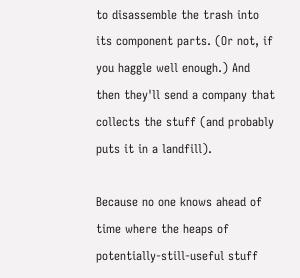to disassemble the trash into its component parts. (Or not, if you haggle well enough.) And then they'll send a company that collects the stuff (and probably puts it in a landfill).

Because no one knows ahead of time where the heaps of potentially-still-useful stuff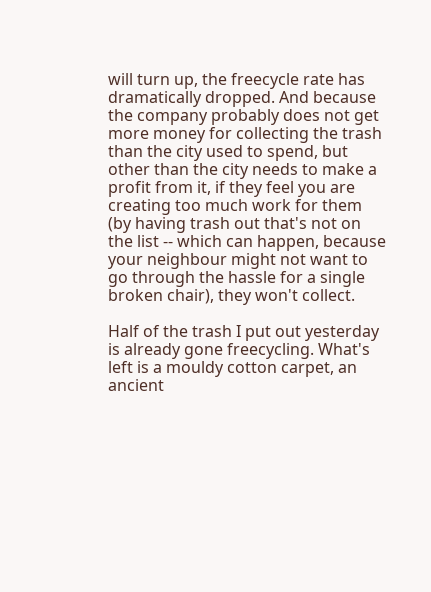will turn up, the freecycle rate has dramatically dropped. And because the company probably does not get more money for collecting the trash than the city used to spend, but other than the city needs to make a profit from it, if they feel you are creating too much work for them (by having trash out that's not on the list -- which can happen, because your neighbour might not want to go through the hassle for a single broken chair), they won't collect.

Half of the trash I put out yesterday is already gone freecycling. What's left is a mouldy cotton carpet, an ancient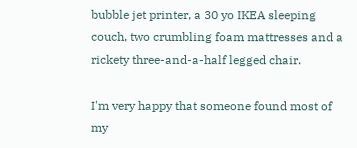bubble jet printer, a 30 yo IKEA sleeping couch, two crumbling foam mattresses and a rickety three-and-a-half legged chair.

I'm very happy that someone found most of my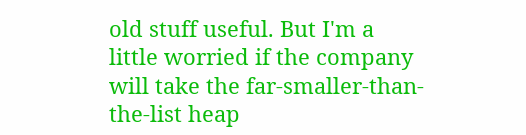old stuff useful. But I'm a little worried if the company will take the far-smaller-than-the-list heap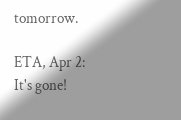tomorrow.

ETA, Apr 2: It's gone!